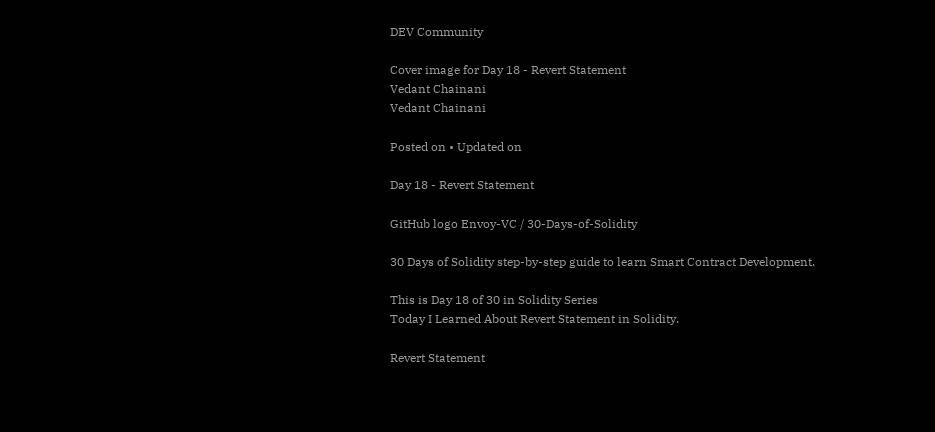DEV Community

Cover image for Day 18 - Revert Statement
Vedant Chainani
Vedant Chainani

Posted on • Updated on

Day 18 - Revert Statement

GitHub logo Envoy-VC / 30-Days-of-Solidity

30 Days of Solidity step-by-step guide to learn Smart Contract Development.

This is Day 18 of 30 in Solidity Series
Today I Learned About Revert Statement in Solidity.

Revert Statement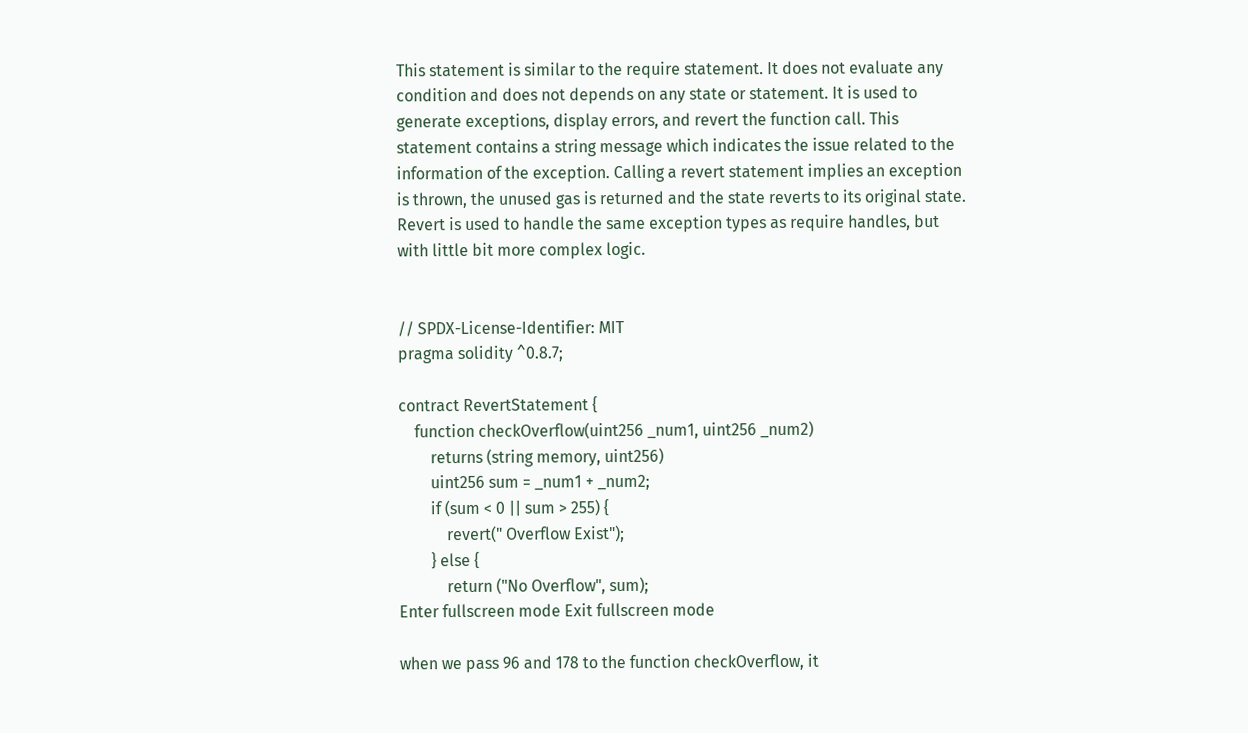This statement is similar to the require statement. It does not evaluate any condition and does not depends on any state or statement. It is used to generate exceptions, display errors, and revert the function call. This statement contains a string message which indicates the issue related to the information of the exception. Calling a revert statement implies an exception is thrown, the unused gas is returned and the state reverts to its original state. Revert is used to handle the same exception types as require handles, but with little bit more complex logic.


// SPDX-License-Identifier: MIT
pragma solidity ^0.8.7;

contract RevertStatement {
    function checkOverflow(uint256 _num1, uint256 _num2)
        returns (string memory, uint256)
        uint256 sum = _num1 + _num2;
        if (sum < 0 || sum > 255) {
            revert(" Overflow Exist");
        } else {
            return ("No Overflow", sum);
Enter fullscreen mode Exit fullscreen mode

when we pass 96 and 178 to the function checkOverflow, it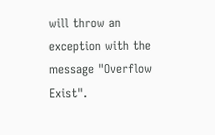will throw an exception with the message "Overflow Exist".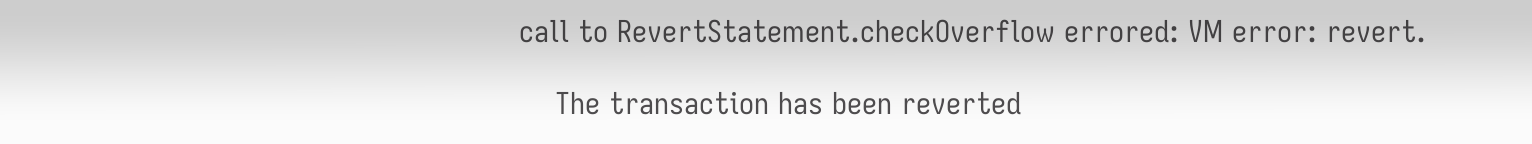call to RevertStatement.checkOverflow errored: VM error: revert.

    The transaction has been reverted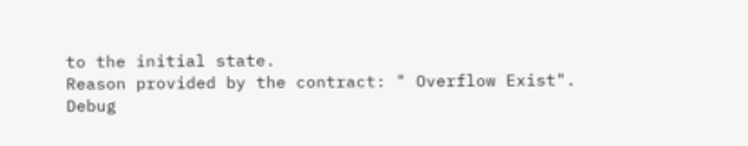to the initial state.
Reason provided by the contract: " Overflow Exist".
Debug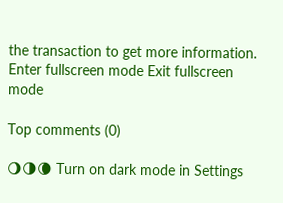the transaction to get more information.
Enter fullscreen mode Exit fullscreen mode

Top comments (0)

🌖🌗🌘 Turn on dark mode in Settings